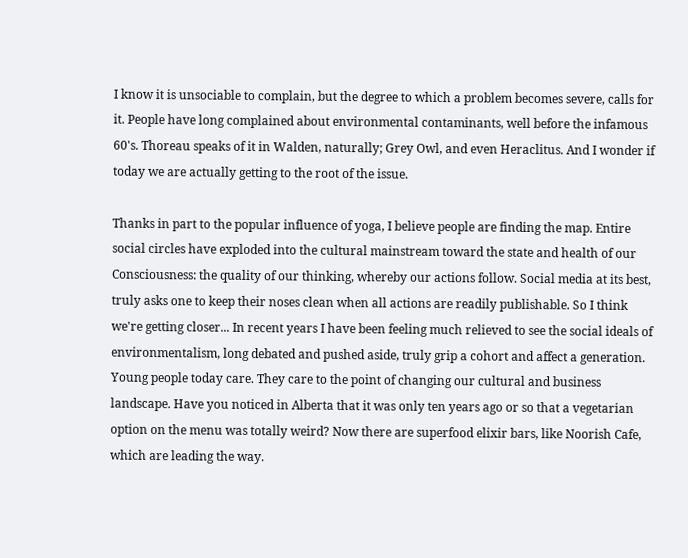I know it is unsociable to complain, but the degree to which a problem becomes severe, calls for it. People have long complained about environmental contaminants, well before the infamous 60's. Thoreau speaks of it in Walden, naturally; Grey Owl, and even Heraclitus. And I wonder if today we are actually getting to the root of the issue.

Thanks in part to the popular influence of yoga, I believe people are finding the map. Entire social circles have exploded into the cultural mainstream toward the state and health of our Consciousness: the quality of our thinking, whereby our actions follow. Social media at its best, truly asks one to keep their noses clean when all actions are readily publishable. So I think we're getting closer... In recent years I have been feeling much relieved to see the social ideals of environmentalism, long debated and pushed aside, truly grip a cohort and affect a generation. Young people today care. They care to the point of changing our cultural and business landscape. Have you noticed in Alberta that it was only ten years ago or so that a vegetarian option on the menu was totally weird? Now there are superfood elixir bars, like Noorish Cafe, which are leading the way.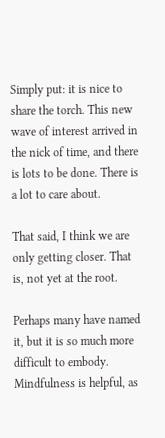Simply put: it is nice to share the torch. This new wave of interest arrived in the nick of time, and there is lots to be done. There is a lot to care about.

That said, I think we are only getting closer. That is, not yet at the root.

Perhaps many have named it, but it is so much more difficult to embody. Mindfulness is helpful, as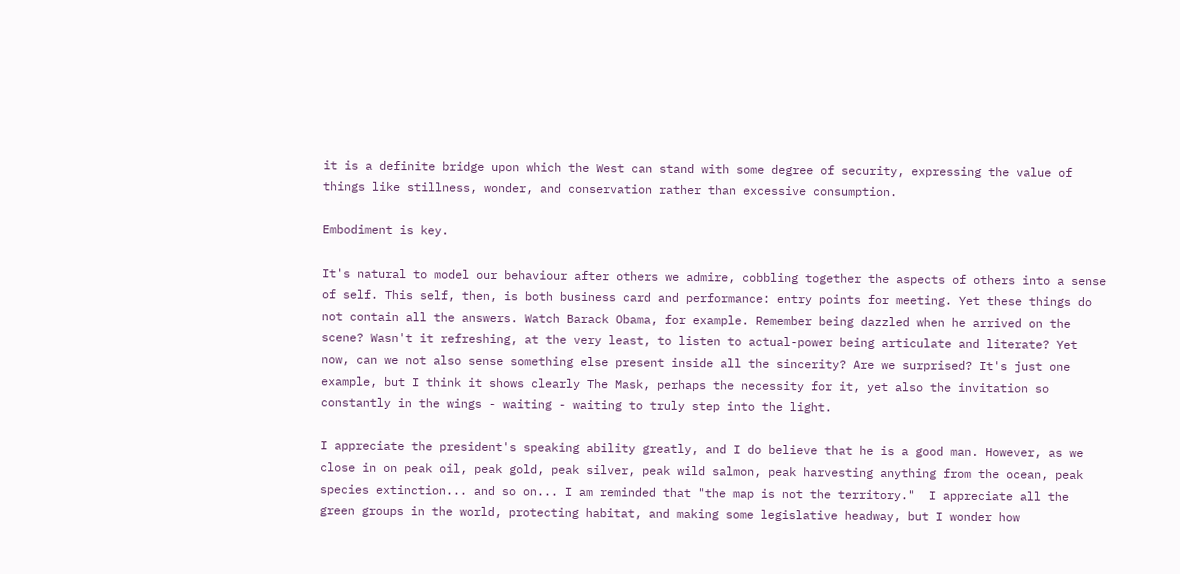it is a definite bridge upon which the West can stand with some degree of security, expressing the value of things like stillness, wonder, and conservation rather than excessive consumption.

Embodiment is key.

It's natural to model our behaviour after others we admire, cobbling together the aspects of others into a sense of self. This self, then, is both business card and performance: entry points for meeting. Yet these things do not contain all the answers. Watch Barack Obama, for example. Remember being dazzled when he arrived on the scene? Wasn't it refreshing, at the very least, to listen to actual-power being articulate and literate? Yet now, can we not also sense something else present inside all the sincerity? Are we surprised? It's just one example, but I think it shows clearly The Mask, perhaps the necessity for it, yet also the invitation so constantly in the wings - waiting - waiting to truly step into the light.

I appreciate the president's speaking ability greatly, and I do believe that he is a good man. However, as we close in on peak oil, peak gold, peak silver, peak wild salmon, peak harvesting anything from the ocean, peak species extinction... and so on... I am reminded that "the map is not the territory."  I appreciate all the green groups in the world, protecting habitat, and making some legislative headway, but I wonder how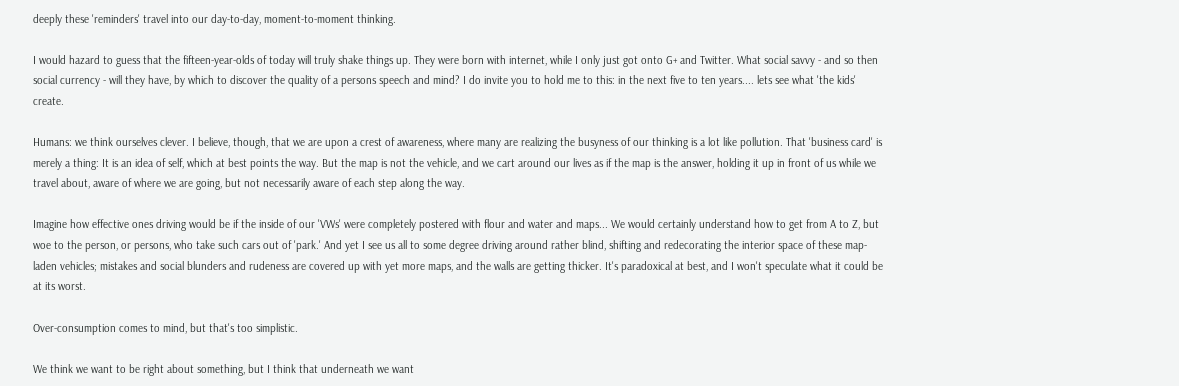deeply these 'reminders' travel into our day-to-day, moment-to-moment thinking.

I would hazard to guess that the fifteen-year-olds of today will truly shake things up. They were born with internet, while I only just got onto G+ and Twitter. What social savvy - and so then social currency - will they have, by which to discover the quality of a persons speech and mind? I do invite you to hold me to this: in the next five to ten years.... lets see what 'the kids' create.

Humans: we think ourselves clever. I believe, though, that we are upon a crest of awareness, where many are realizing the busyness of our thinking is a lot like pollution. That 'business card' is merely a thing: It is an idea of self, which at best points the way. But the map is not the vehicle, and we cart around our lives as if the map is the answer, holding it up in front of us while we travel about, aware of where we are going, but not necessarily aware of each step along the way.

Imagine how effective ones driving would be if the inside of our 'VWs' were completely postered with flour and water and maps... We would certainly understand how to get from A to Z, but woe to the person, or persons, who take such cars out of 'park.' And yet I see us all to some degree driving around rather blind, shifting and redecorating the interior space of these map-laden vehicles; mistakes and social blunders and rudeness are covered up with yet more maps, and the walls are getting thicker. It's paradoxical at best, and I won't speculate what it could be at its worst.

Over-consumption comes to mind, but that's too simplistic.

We think we want to be right about something, but I think that underneath we want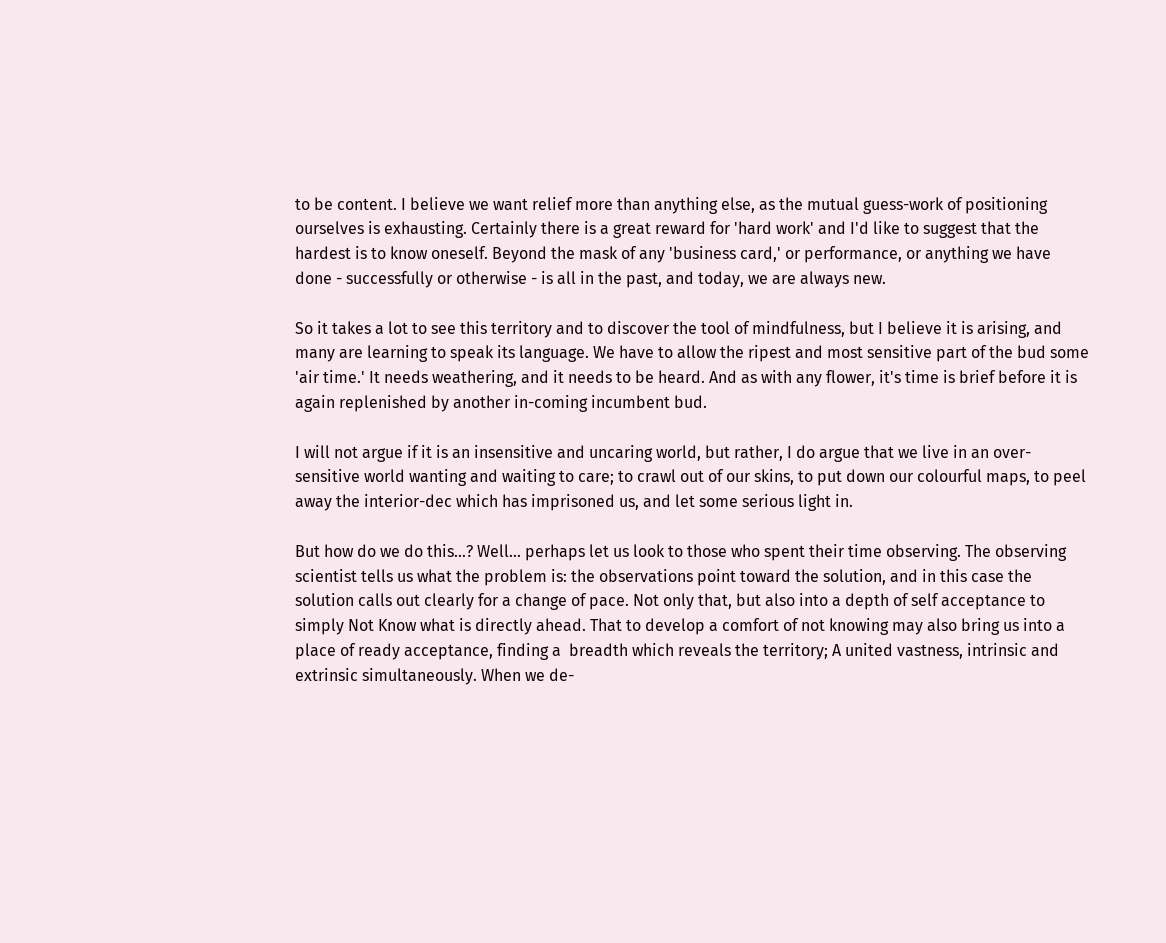to be content. I believe we want relief more than anything else, as the mutual guess-work of positioning ourselves is exhausting. Certainly there is a great reward for 'hard work' and I'd like to suggest that the hardest is to know oneself. Beyond the mask of any 'business card,' or performance, or anything we have done - successfully or otherwise - is all in the past, and today, we are always new.

So it takes a lot to see this territory and to discover the tool of mindfulness, but I believe it is arising, and many are learning to speak its language. We have to allow the ripest and most sensitive part of the bud some 'air time.' It needs weathering, and it needs to be heard. And as with any flower, it's time is brief before it is again replenished by another in-coming incumbent bud.

I will not argue if it is an insensitive and uncaring world, but rather, I do argue that we live in an over-sensitive world wanting and waiting to care; to crawl out of our skins, to put down our colourful maps, to peel away the interior-dec which has imprisoned us, and let some serious light in.

But how do we do this...? Well... perhaps let us look to those who spent their time observing. The observing scientist tells us what the problem is: the observations point toward the solution, and in this case the solution calls out clearly for a change of pace. Not only that, but also into a depth of self acceptance to simply Not Know what is directly ahead. That to develop a comfort of not knowing may also bring us into a place of ready acceptance, finding a  breadth which reveals the territory; A united vastness, intrinsic and extrinsic simultaneously. When we de-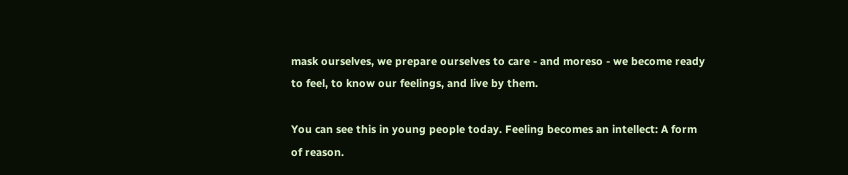mask ourselves, we prepare ourselves to care - and moreso - we become ready to feel, to know our feelings, and live by them.

You can see this in young people today. Feeling becomes an intellect: A form of reason.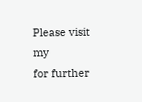Please visit my
for further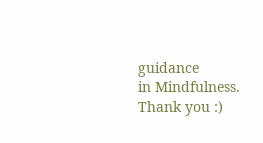guidance
in Mindfulness.
Thank you :)